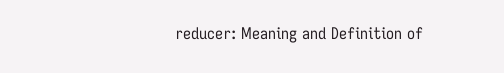reducer: Meaning and Definition of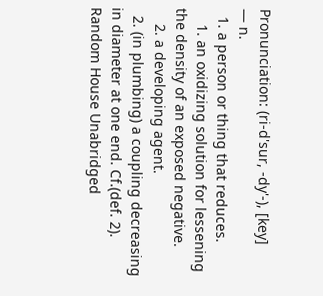Pronunciation: (ri-d'sur, -dy'-), [key]
— n.
  1. a person or thing that reduces.
    1. an oxidizing solution for lessening the density of an exposed negative.
    2. a developing agent.
  2. (in plumbing) a coupling decreasing in diameter at one end. Cf.(def. 2).
Random House Unabridged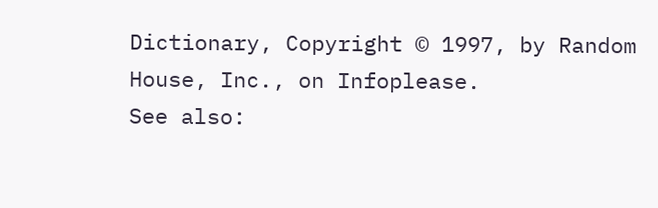Dictionary, Copyright © 1997, by Random House, Inc., on Infoplease.
See also: